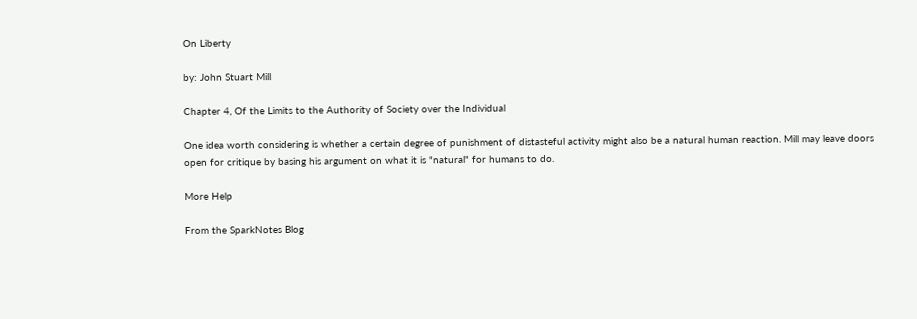On Liberty

by: John Stuart Mill

Chapter 4, Of the Limits to the Authority of Society over the Individual

One idea worth considering is whether a certain degree of punishment of distasteful activity might also be a natural human reaction. Mill may leave doors open for critique by basing his argument on what it is "natural" for humans to do.

More Help

From the SparkNotes Blog